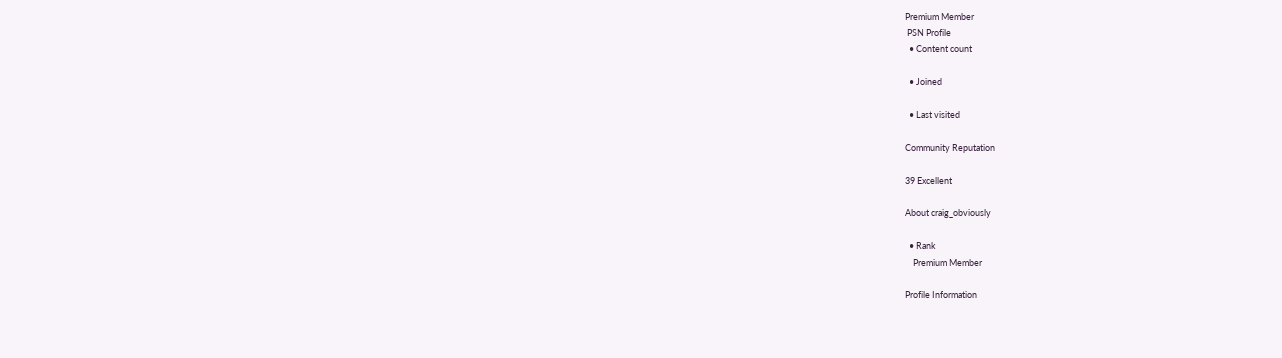Premium Member
 PSN Profile
  • Content count

  • Joined

  • Last visited

Community Reputation

39 Excellent

About craig_obviously

  • Rank
    Premium Member

Profile Information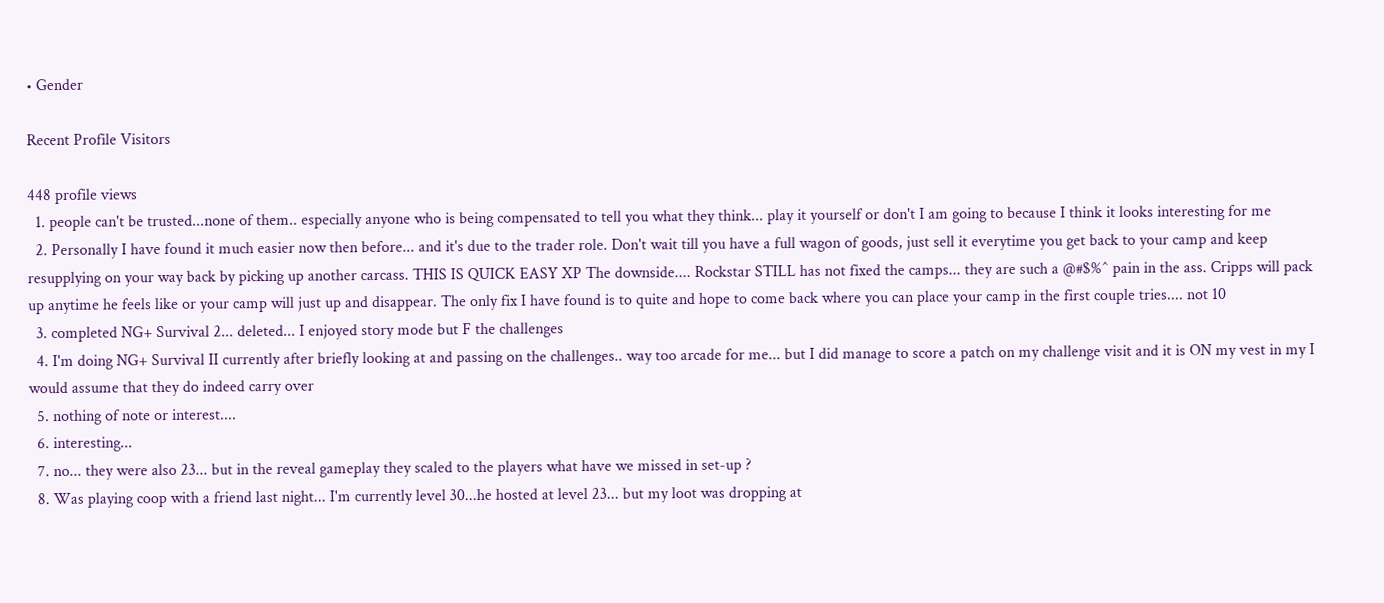• Gender

Recent Profile Visitors

448 profile views
  1. people can't be trusted...none of them.. especially anyone who is being compensated to tell you what they think... play it yourself or don't I am going to because I think it looks interesting for me
  2. Personally I have found it much easier now then before... and it's due to the trader role. Don't wait till you have a full wagon of goods, just sell it everytime you get back to your camp and keep resupplying on your way back by picking up another carcass. THIS IS QUICK EASY XP The downside.... Rockstar STILL has not fixed the camps... they are such a @#$%^ pain in the ass. Cripps will pack up anytime he feels like or your camp will just up and disappear. The only fix I have found is to quite and hope to come back where you can place your camp in the first couple tries.... not 10
  3. completed NG+ Survival 2... deleted... I enjoyed story mode but F the challenges
  4. I'm doing NG+ Survival II currently after briefly looking at and passing on the challenges.. way too arcade for me... but I did manage to score a patch on my challenge visit and it is ON my vest in my I would assume that they do indeed carry over
  5. nothing of note or interest....
  6. interesting...
  7. no... they were also 23... but in the reveal gameplay they scaled to the players what have we missed in set-up ?
  8. Was playing coop with a friend last night... I'm currently level 30...he hosted at level 23... but my loot was dropping at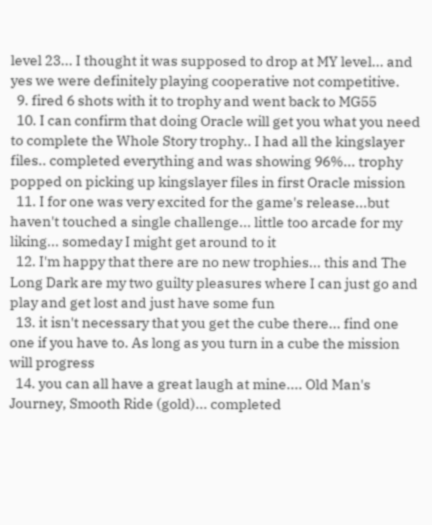level 23... I thought it was supposed to drop at MY level... and yes we were definitely playing cooperative not competitive.
  9. fired 6 shots with it to trophy and went back to MG55
  10. I can confirm that doing Oracle will get you what you need to complete the Whole Story trophy.. I had all the kingslayer files.. completed everything and was showing 96%... trophy popped on picking up kingslayer files in first Oracle mission
  11. I for one was very excited for the game's release...but haven't touched a single challenge... little too arcade for my liking... someday I might get around to it
  12. I'm happy that there are no new trophies... this and The Long Dark are my two guilty pleasures where I can just go and play and get lost and just have some fun
  13. it isn't necessary that you get the cube there... find one one if you have to. As long as you turn in a cube the mission will progress
  14. you can all have a great laugh at mine.... Old Man's Journey, Smooth Ride (gold)... completed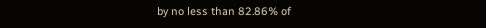by no less than 82.86% of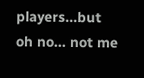players...but oh no... not me